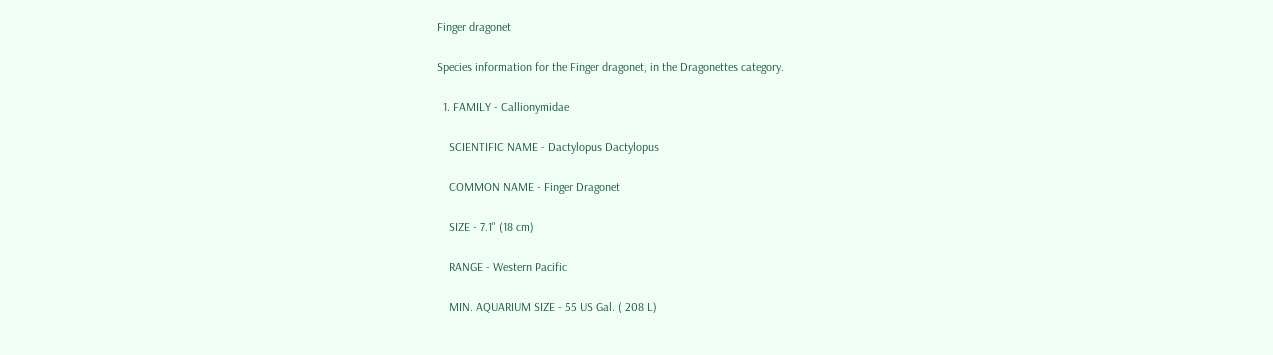Finger dragonet

Species information for the Finger dragonet, in the Dragonettes category.

  1. FAMILY - Callionymidae

    SCIENTIFIC NAME - Dactylopus Dactylopus

    COMMON NAME - Finger Dragonet

    SIZE - 7.1" (18 cm)

    RANGE - Western Pacific

    MIN. AQUARIUM SIZE - 55 US Gal. ( 208 L)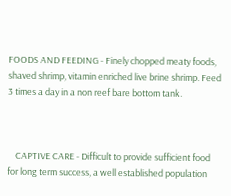FOODS AND FEEDING - Finely chopped meaty foods, shaved shrimp, vitamin enriched live brine shrimp. Feed 3 times a day in a non reef bare bottom tank.



    CAPTIVE CARE - Difficult to provide sufficient food for long term success, a well established population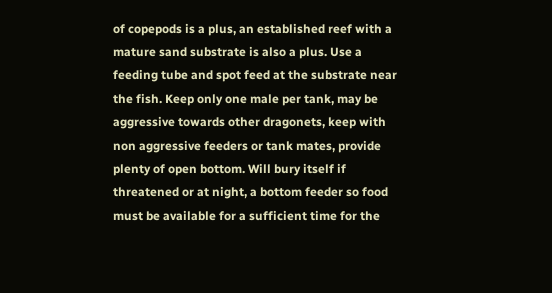of copepods is a plus, an established reef with a mature sand substrate is also a plus. Use a feeding tube and spot feed at the substrate near the fish. Keep only one male per tank, may be aggressive towards other dragonets, keep with non aggressive feeders or tank mates, provide plenty of open bottom. Will bury itself if threatened or at night, a bottom feeder so food must be available for a sufficient time for the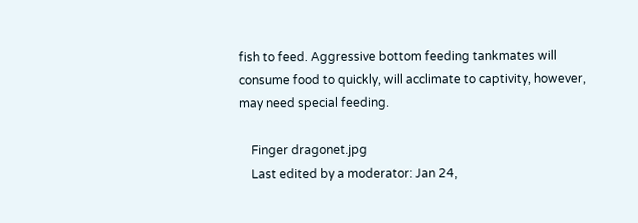fish to feed. Aggressive bottom feeding tankmates will consume food to quickly, will acclimate to captivity, however, may need special feeding.

    Finger dragonet.jpg
    Last edited by a moderator: Jan 24,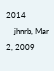2014
    jhnrb, Mar 2, 2009